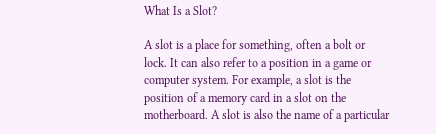What Is a Slot?

A slot is a place for something, often a bolt or lock. It can also refer to a position in a game or computer system. For example, a slot is the position of a memory card in a slot on the motherboard. A slot is also the name of a particular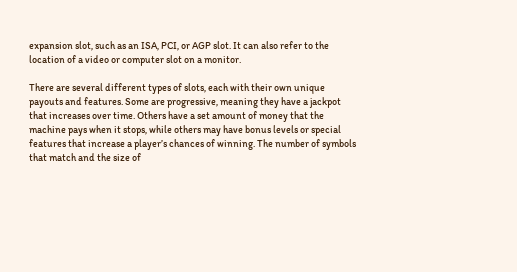expansion slot, such as an ISA, PCI, or AGP slot. It can also refer to the location of a video or computer slot on a monitor.

There are several different types of slots, each with their own unique payouts and features. Some are progressive, meaning they have a jackpot that increases over time. Others have a set amount of money that the machine pays when it stops, while others may have bonus levels or special features that increase a player’s chances of winning. The number of symbols that match and the size of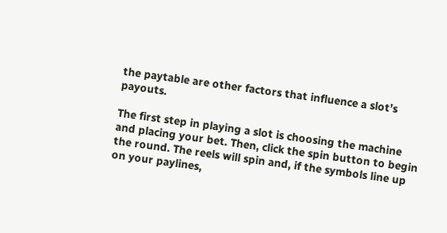the paytable are other factors that influence a slot’s payouts.

The first step in playing a slot is choosing the machine and placing your bet. Then, click the spin button to begin the round. The reels will spin and, if the symbols line up on your paylines,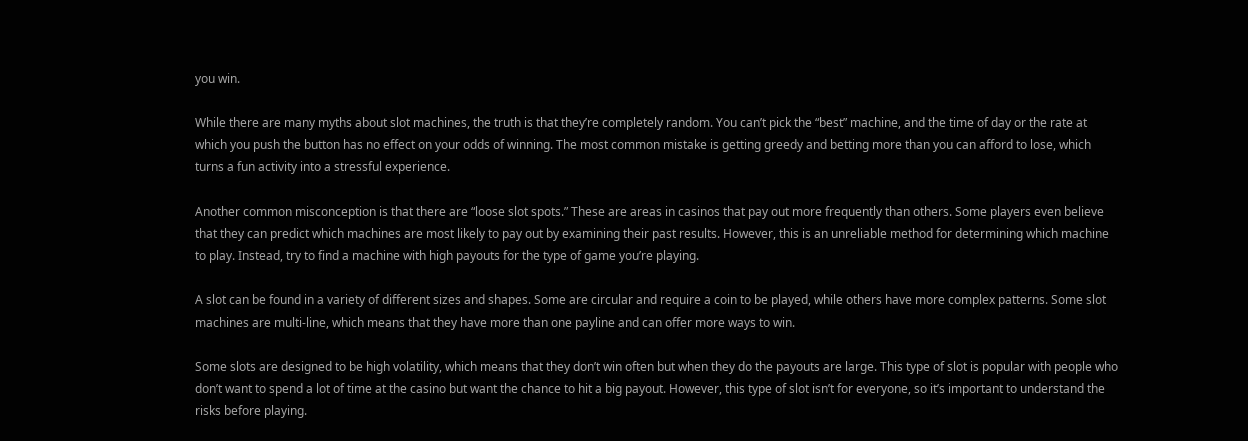you win.

While there are many myths about slot machines, the truth is that they’re completely random. You can’t pick the “best” machine, and the time of day or the rate at which you push the button has no effect on your odds of winning. The most common mistake is getting greedy and betting more than you can afford to lose, which turns a fun activity into a stressful experience.

Another common misconception is that there are “loose slot spots.” These are areas in casinos that pay out more frequently than others. Some players even believe that they can predict which machines are most likely to pay out by examining their past results. However, this is an unreliable method for determining which machine to play. Instead, try to find a machine with high payouts for the type of game you’re playing.

A slot can be found in a variety of different sizes and shapes. Some are circular and require a coin to be played, while others have more complex patterns. Some slot machines are multi-line, which means that they have more than one payline and can offer more ways to win.

Some slots are designed to be high volatility, which means that they don’t win often but when they do the payouts are large. This type of slot is popular with people who don’t want to spend a lot of time at the casino but want the chance to hit a big payout. However, this type of slot isn’t for everyone, so it’s important to understand the risks before playing.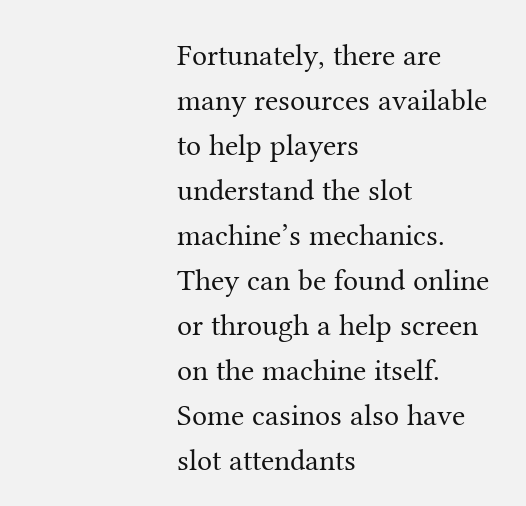Fortunately, there are many resources available to help players understand the slot machine’s mechanics. They can be found online or through a help screen on the machine itself. Some casinos also have slot attendants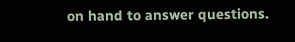on hand to answer questions.